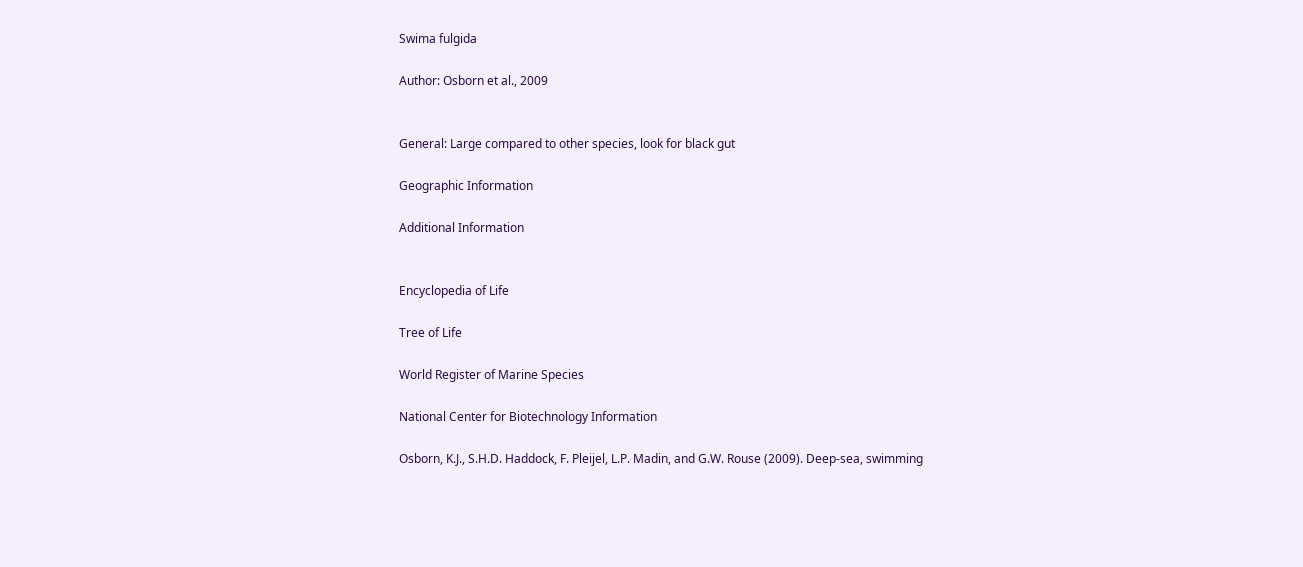Swima fulgida

Author: Osborn et al., 2009


General: Large compared to other species, look for black gut

Geographic Information

Additional Information


Encyclopedia of Life

Tree of Life

World Register of Marine Species

National Center for Biotechnology Information

Osborn, K.J., S.H.D. Haddock, F. Pleijel, L.P. Madin, and G.W. Rouse (2009). Deep-sea, swimming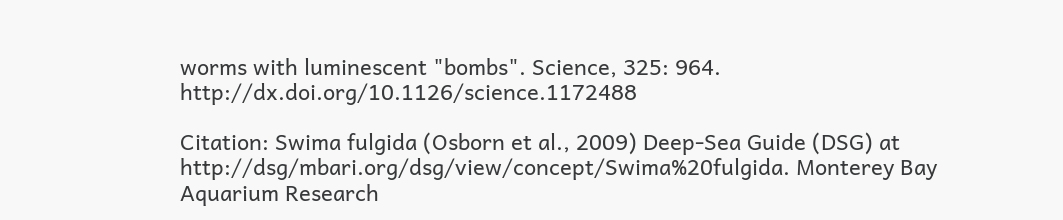worms with luminescent "bombs". Science, 325: 964. http://dx.doi.org/10.1126/science.1172488

Citation: Swima fulgida (Osborn et al., 2009) Deep-Sea Guide (DSG) at http://dsg/mbari.org/dsg/view/concept/Swima%20fulgida. Monterey Bay Aquarium Research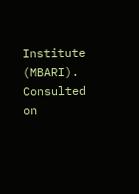Institute (MBARI). Consulted on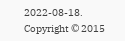2022-08-18.
Copyright © 2015